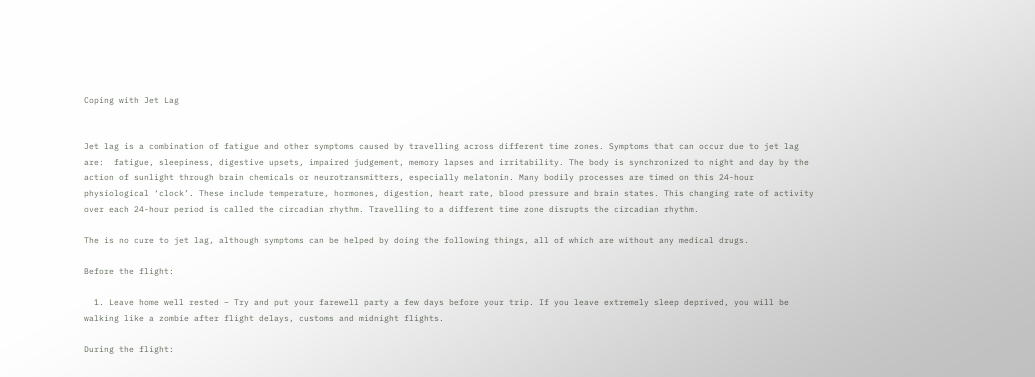Coping with Jet Lag


Jet lag is a combination of fatigue and other symptoms caused by travelling across different time zones. Symptoms that can occur due to jet lag are:  fatigue, sleepiness, digestive upsets, impaired judgement, memory lapses and irritability. The body is synchronized to night and day by the action of sunlight through brain chemicals or neurotransmitters, especially melatonin. Many bodily processes are timed on this 24-hour physiological ‘clock’. These include temperature, hormones, digestion, heart rate, blood pressure and brain states. This changing rate of activity over each 24-hour period is called the circadian rhythm. Travelling to a different time zone disrupts the circadian rhythm.

The is no cure to jet lag, although symptoms can be helped by doing the following things, all of which are without any medical drugs.

Before the flight:

  1. Leave home well rested – Try and put your farewell party a few days before your trip. If you leave extremely sleep deprived, you will be walking like a zombie after flight delays, customs and midnight flights.

During the flight: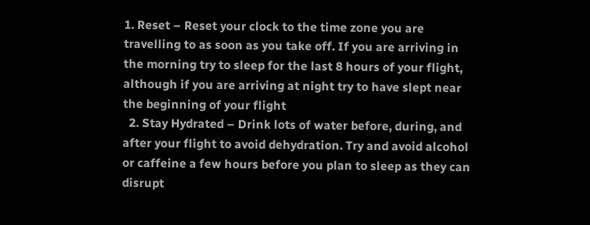1. Reset – Reset your clock to the time zone you are travelling to as soon as you take off. If you are arriving in the morning try to sleep for the last 8 hours of your flight, although if you are arriving at night try to have slept near the beginning of your flight
  2. Stay Hydrated – Drink lots of water before, during, and after your flight to avoid dehydration. Try and avoid alcohol or caffeine a few hours before you plan to sleep as they can disrupt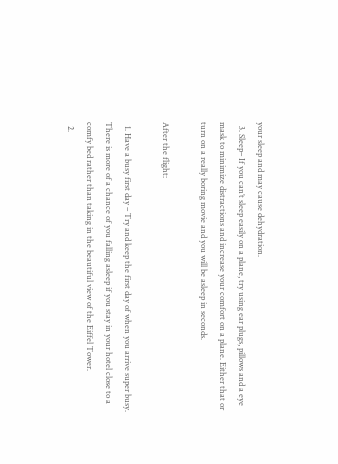your sleep and may cause dehydration.
  3. Sleep– If you can’t sleep easily on a plane, try using ear plugs, pillows and a eye mask to minimize distractions and increase your comfort on a plane. Either that or turn on a really boring movie and you will be asleep in seconds.

After the flight:

  1. Have a busy first day – Try and keep the first day of when you arrive super busy. There is more of a chance of you falling asleep if you stay in your hotel close to a comfy bed rather than taking in the beautiful view of the Eiffel Tower.
  2.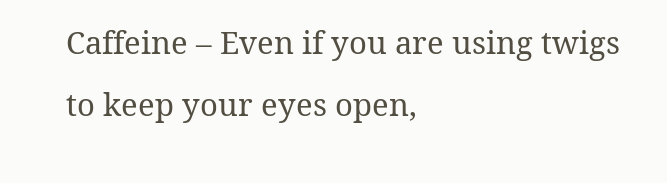Caffeine – Even if you are using twigs to keep your eyes open,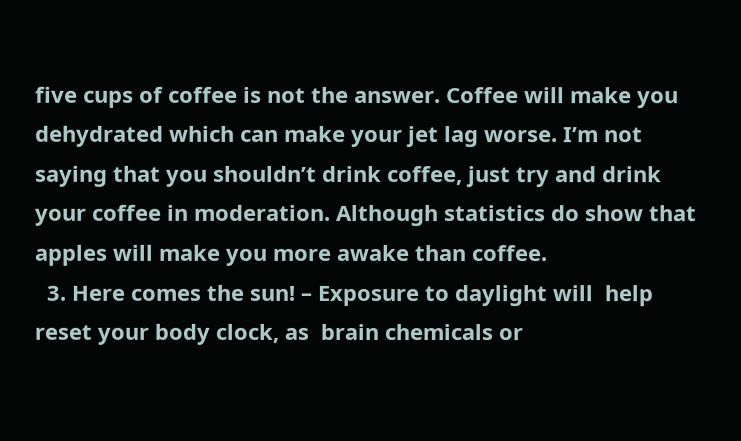five cups of coffee is not the answer. Coffee will make you dehydrated which can make your jet lag worse. I’m not saying that you shouldn’t drink coffee, just try and drink your coffee in moderation. Although statistics do show that apples will make you more awake than coffee.
  3. Here comes the sun! – Exposure to daylight will  help reset your body clock, as  brain chemicals or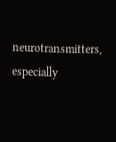neurotransmitters, especially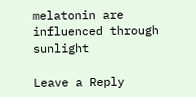melatonin are influenced through sunlight

Leave a Reply